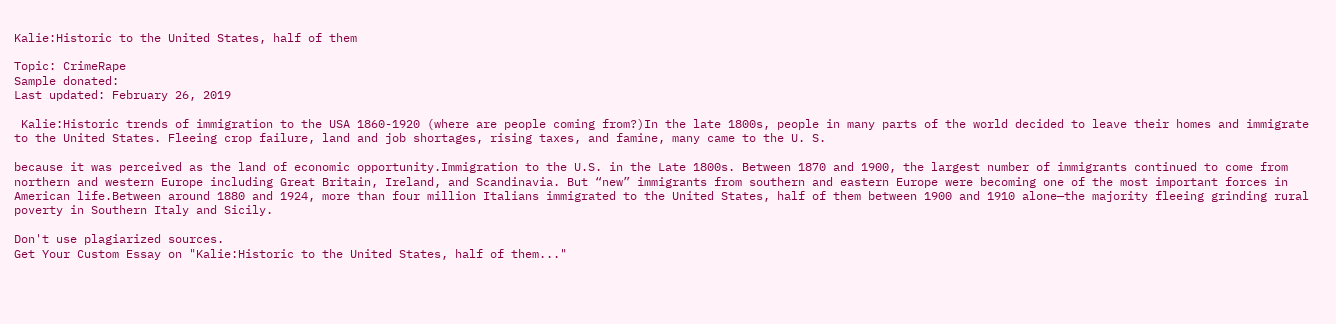Kalie:Historic to the United States, half of them

Topic: CrimeRape
Sample donated:
Last updated: February 26, 2019

 Kalie:Historic trends of immigration to the USA 1860-1920 (where are people coming from?)In the late 1800s, people in many parts of the world decided to leave their homes and immigrate to the United States. Fleeing crop failure, land and job shortages, rising taxes, and famine, many came to the U. S.

because it was perceived as the land of economic opportunity.Immigration to the U.S. in the Late 1800s. Between 1870 and 1900, the largest number of immigrants continued to come from northern and western Europe including Great Britain, Ireland, and Scandinavia. But “new” immigrants from southern and eastern Europe were becoming one of the most important forces in American life.Between around 1880 and 1924, more than four million Italians immigrated to the United States, half of them between 1900 and 1910 alone—the majority fleeing grinding rural poverty in Southern Italy and Sicily.

Don't use plagiarized sources.
Get Your Custom Essay on "Kalie:Historic to the United States, half of them..."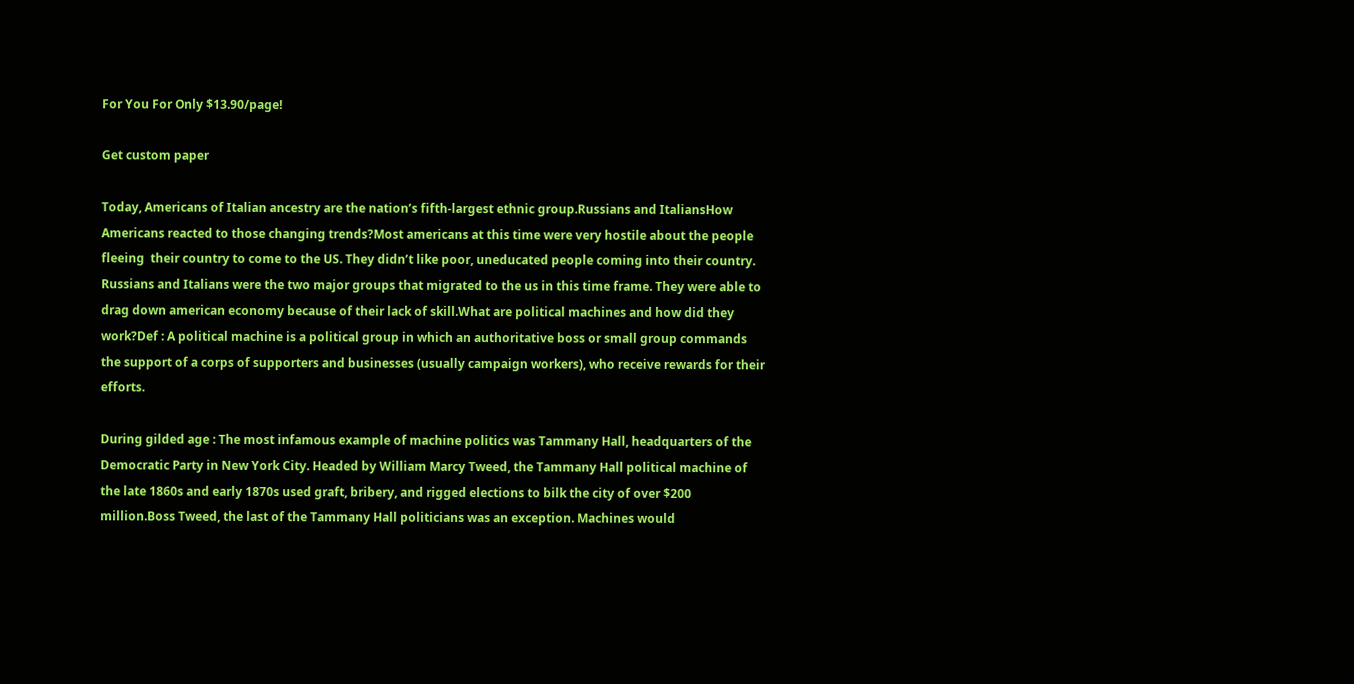For You For Only $13.90/page!

Get custom paper

Today, Americans of Italian ancestry are the nation’s fifth-largest ethnic group.Russians and ItaliansHow Americans reacted to those changing trends?Most americans at this time were very hostile about the people fleeing  their country to come to the US. They didn’t like poor, uneducated people coming into their country. Russians and Italians were the two major groups that migrated to the us in this time frame. They were able to drag down american economy because of their lack of skill.What are political machines and how did they work?Def : A political machine is a political group in which an authoritative boss or small group commands the support of a corps of supporters and businesses (usually campaign workers), who receive rewards for their efforts.

During gilded age : The most infamous example of machine politics was Tammany Hall, headquarters of the Democratic Party in New York City. Headed by William Marcy Tweed, the Tammany Hall political machine of the late 1860s and early 1870s used graft, bribery, and rigged elections to bilk the city of over $200 million.Boss Tweed, the last of the Tammany Hall politicians was an exception. Machines would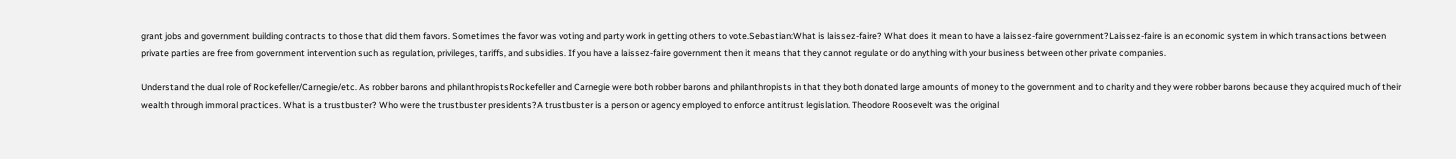grant jobs and government building contracts to those that did them favors. Sometimes the favor was voting and party work in getting others to vote.Sebastian:What is laissez-faire? What does it mean to have a laissez-faire government?Laissez-faire is an economic system in which transactions between private parties are free from government intervention such as regulation, privileges, tariffs, and subsidies. If you have a laissez-faire government then it means that they cannot regulate or do anything with your business between other private companies.

Understand the dual role of Rockefeller/Carnegie/etc. As robber barons and philanthropistsRockefeller and Carnegie were both robber barons and philanthropists in that they both donated large amounts of money to the government and to charity and they were robber barons because they acquired much of their wealth through immoral practices. What is a trustbuster? Who were the trustbuster presidents?A trustbuster is a person or agency employed to enforce antitrust legislation. Theodore Roosevelt was the original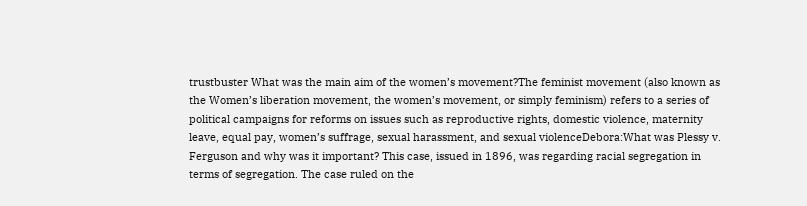trustbuster What was the main aim of the women’s movement?The feminist movement (also known as the Women’s liberation movement, the women’s movement, or simply feminism) refers to a series of political campaigns for reforms on issues such as reproductive rights, domestic violence, maternity leave, equal pay, women’s suffrage, sexual harassment, and sexual violenceDebora:What was Plessy v. Ferguson and why was it important? This case, issued in 1896, was regarding racial segregation in terms of segregation. The case ruled on the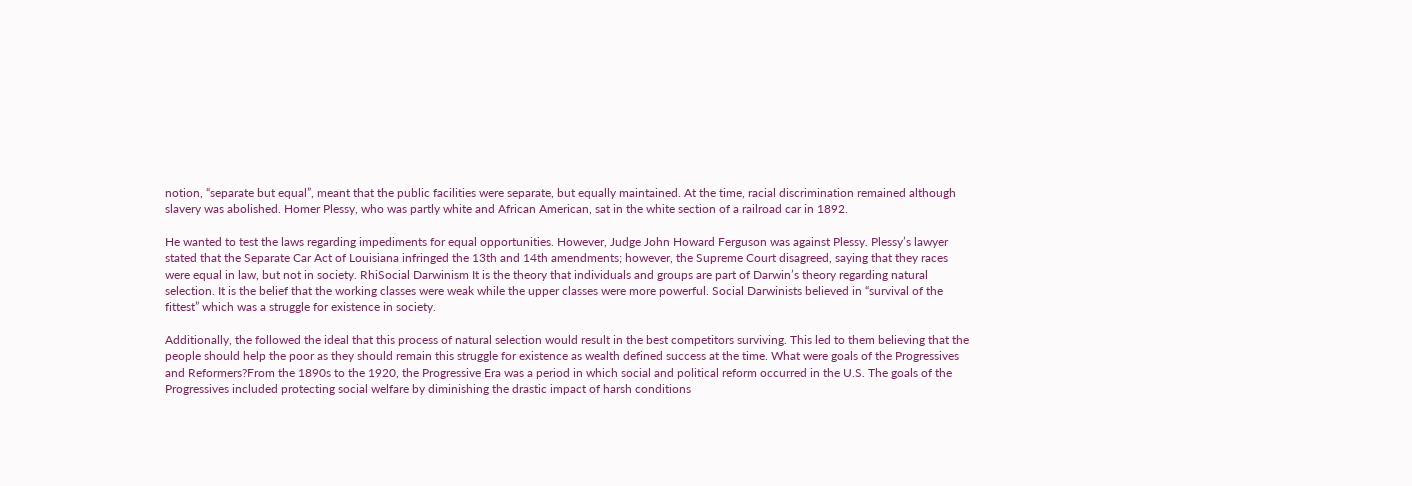notion, “separate but equal”, meant that the public facilities were separate, but equally maintained. At the time, racial discrimination remained although slavery was abolished. Homer Plessy, who was partly white and African American, sat in the white section of a railroad car in 1892.

He wanted to test the laws regarding impediments for equal opportunities. However, Judge John Howard Ferguson was against Plessy. Plessy’s lawyer stated that the Separate Car Act of Louisiana infringed the 13th and 14th amendments; however, the Supreme Court disagreed, saying that they races were equal in law, but not in society. RhiSocial Darwinism It is the theory that individuals and groups are part of Darwin’s theory regarding natural selection. It is the belief that the working classes were weak while the upper classes were more powerful. Social Darwinists believed in “survival of the fittest” which was a struggle for existence in society.

Additionally, the followed the ideal that this process of natural selection would result in the best competitors surviving. This led to them believing that the people should help the poor as they should remain this struggle for existence as wealth defined success at the time. What were goals of the Progressives and Reformers?From the 1890s to the 1920, the Progressive Era was a period in which social and political reform occurred in the U.S. The goals of the Progressives included protecting social welfare by diminishing the drastic impact of harsh conditions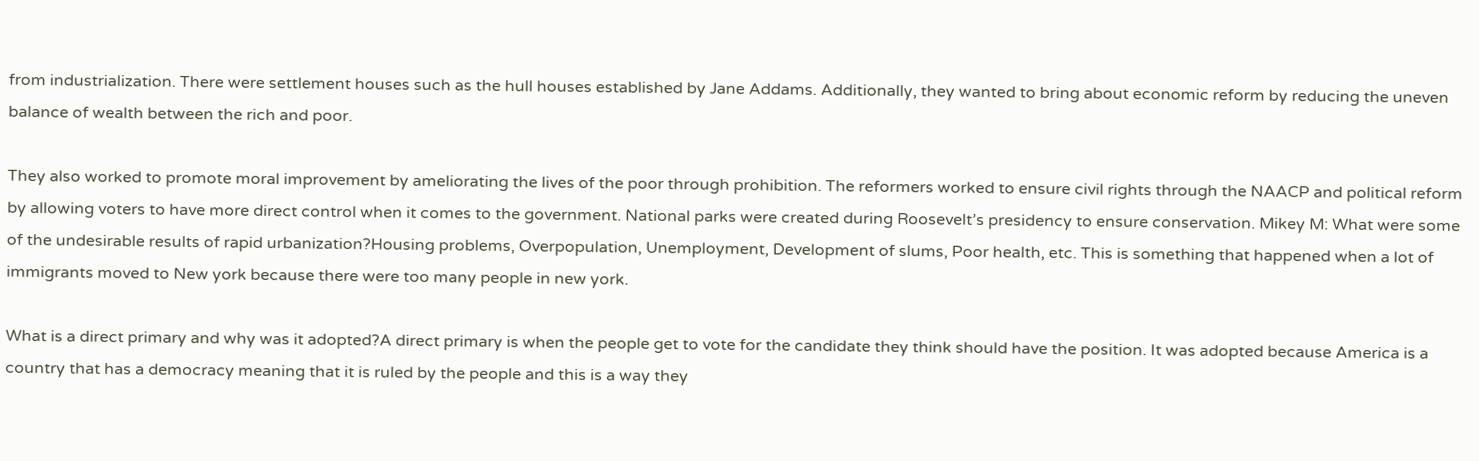from industrialization. There were settlement houses such as the hull houses established by Jane Addams. Additionally, they wanted to bring about economic reform by reducing the uneven balance of wealth between the rich and poor.

They also worked to promote moral improvement by ameliorating the lives of the poor through prohibition. The reformers worked to ensure civil rights through the NAACP and political reform by allowing voters to have more direct control when it comes to the government. National parks were created during Roosevelt’s presidency to ensure conservation. Mikey M: What were some of the undesirable results of rapid urbanization?Housing problems, Overpopulation, Unemployment, Development of slums, Poor health, etc. This is something that happened when a lot of immigrants moved to New york because there were too many people in new york.

What is a direct primary and why was it adopted?A direct primary is when the people get to vote for the candidate they think should have the position. It was adopted because America is a country that has a democracy meaning that it is ruled by the people and this is a way they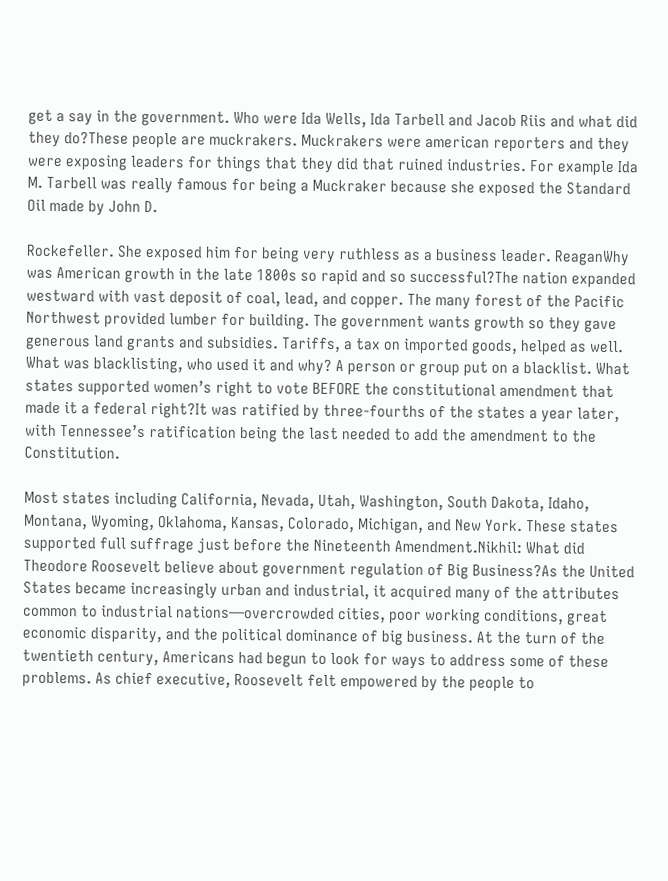get a say in the government. Who were Ida Wells, Ida Tarbell and Jacob Riis and what did they do?These people are muckrakers. Muckrakers were american reporters and they were exposing leaders for things that they did that ruined industries. For example Ida M. Tarbell was really famous for being a Muckraker because she exposed the Standard Oil made by John D.

Rockefeller. She exposed him for being very ruthless as a business leader. ReaganWhy was American growth in the late 1800s so rapid and so successful?The nation expanded westward with vast deposit of coal, lead, and copper. The many forest of the Pacific Northwest provided lumber for building. The government wants growth so they gave generous land grants and subsidies. Tariffs, a tax on imported goods, helped as well. What was blacklisting, who used it and why? A person or group put on a blacklist. What states supported women’s right to vote BEFORE the constitutional amendment that made it a federal right?It was ratified by three-fourths of the states a year later, with Tennessee’s ratification being the last needed to add the amendment to the Constitution.

Most states including California, Nevada, Utah, Washington, South Dakota, Idaho, Montana, Wyoming, Oklahoma, Kansas, Colorado, Michigan, and New York. These states supported full suffrage just before the Nineteenth Amendment.Nikhil: What did Theodore Roosevelt believe about government regulation of Big Business?As the United States became increasingly urban and industrial, it acquired many of the attributes common to industrial nations—overcrowded cities, poor working conditions, great economic disparity, and the political dominance of big business. At the turn of the twentieth century, Americans had begun to look for ways to address some of these problems. As chief executive, Roosevelt felt empowered by the people to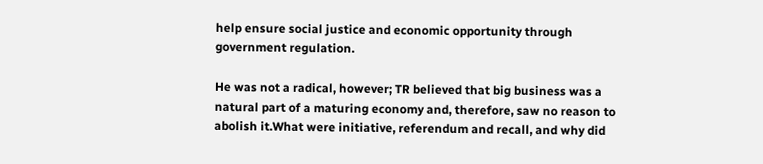help ensure social justice and economic opportunity through government regulation.

He was not a radical, however; TR believed that big business was a natural part of a maturing economy and, therefore, saw no reason to abolish it.What were initiative, referendum and recall, and why did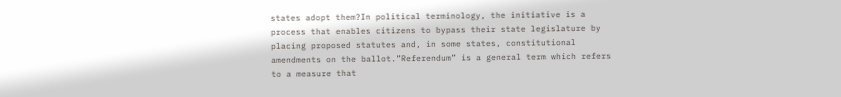states adopt them?In political terminology, the initiative is a process that enables citizens to bypass their state legislature by placing proposed statutes and, in some states, constitutional amendments on the ballot.”Referendum” is a general term which refers to a measure that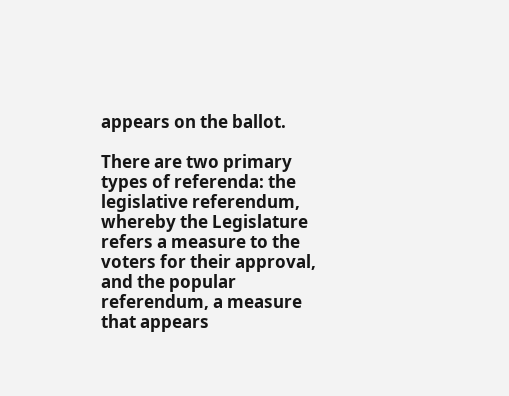appears on the ballot.

There are two primary types of referenda: the legislative referendum, whereby the Legislature refers a measure to the voters for their approval, and the popular referendum, a measure that appears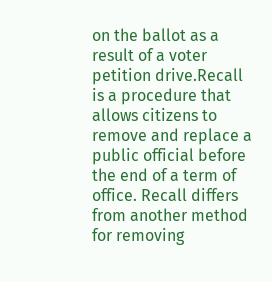on the ballot as a result of a voter petition drive.Recall is a procedure that allows citizens to remove and replace a public official before the end of a term of office. Recall differs from another method for removing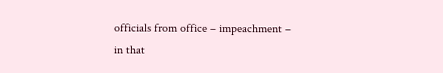officials from office – impeachment – in that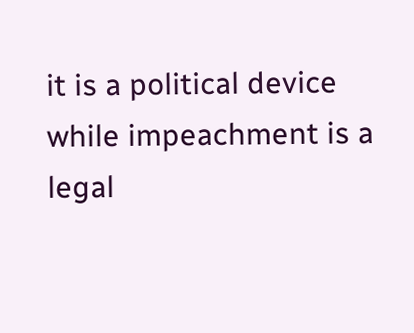it is a political device while impeachment is a legal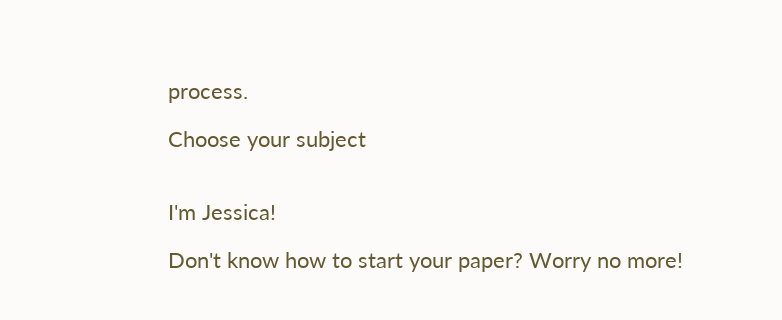process.

Choose your subject


I'm Jessica!

Don't know how to start your paper? Worry no more!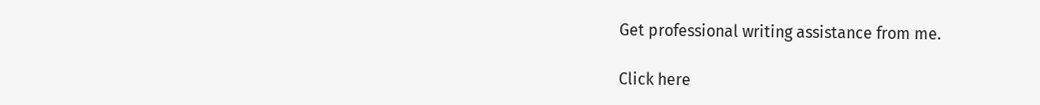Get professional writing assistance from me.

Click here